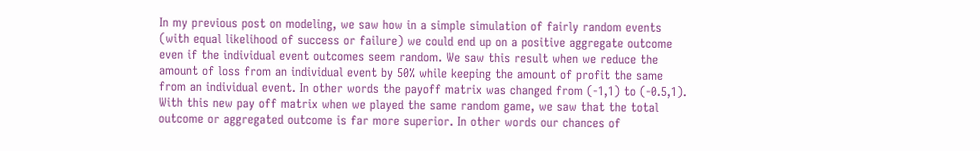In my previous post on modeling, we saw how in a simple simulation of fairly random events (with equal likelihood of success or failure) we could end up on a positive aggregate outcome even if the individual event outcomes seem random. We saw this result when we reduce the amount of loss from an individual event by 50% while keeping the amount of profit the same from an individual event. In other words the payoff matrix was changed from (-1,1) to (-0.5,1). With this new pay off matrix when we played the same random game, we saw that the total outcome or aggregated outcome is far more superior. In other words our chances of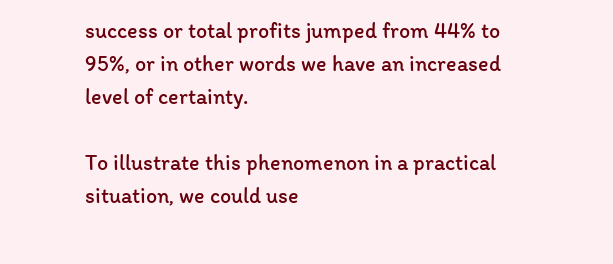success or total profits jumped from 44% to 95%, or in other words we have an increased level of certainty.

To illustrate this phenomenon in a practical situation, we could use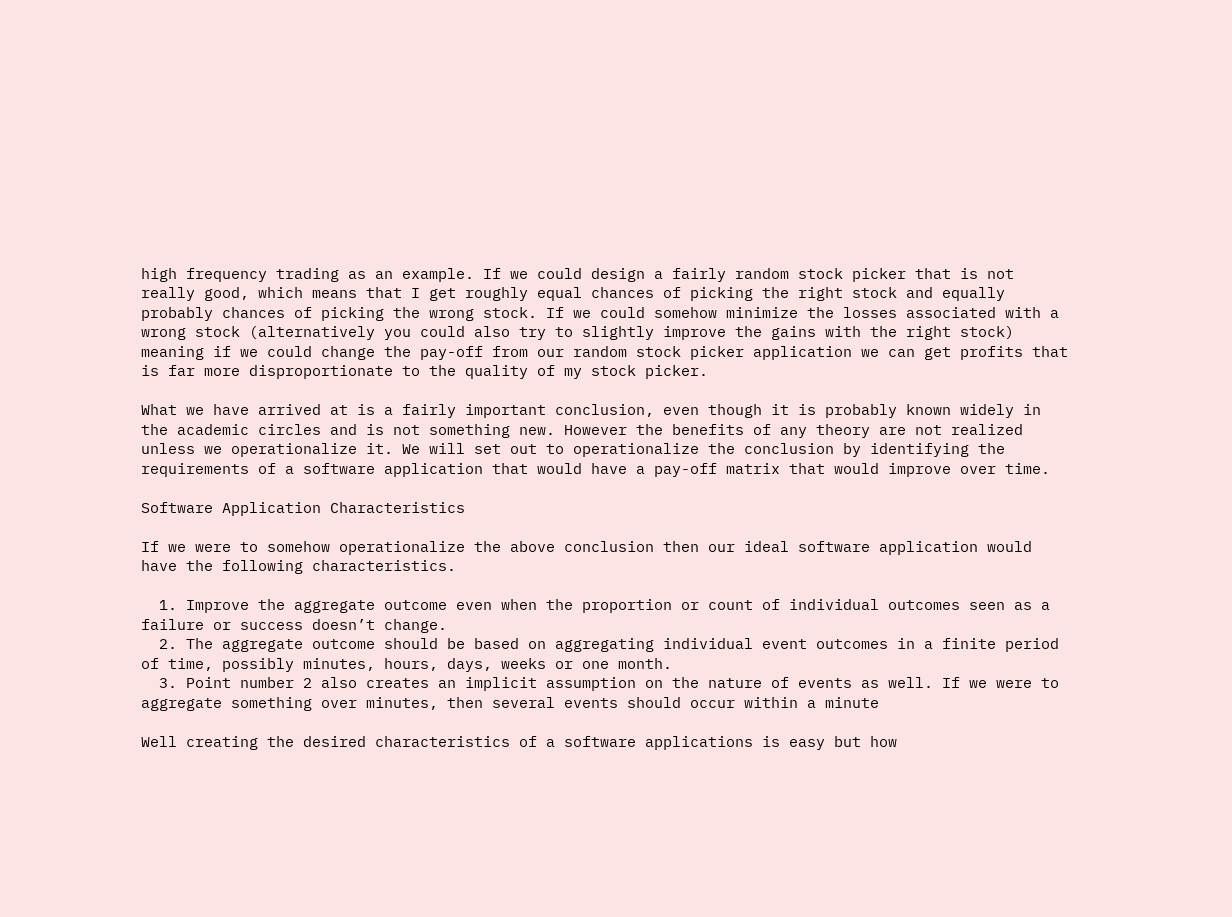high frequency trading as an example. If we could design a fairly random stock picker that is not really good, which means that I get roughly equal chances of picking the right stock and equally probably chances of picking the wrong stock. If we could somehow minimize the losses associated with a wrong stock (alternatively you could also try to slightly improve the gains with the right stock) meaning if we could change the pay-off from our random stock picker application we can get profits that is far more disproportionate to the quality of my stock picker.

What we have arrived at is a fairly important conclusion, even though it is probably known widely in the academic circles and is not something new. However the benefits of any theory are not realized unless we operationalize it. We will set out to operationalize the conclusion by identifying the requirements of a software application that would have a pay-off matrix that would improve over time.

Software Application Characteristics

If we were to somehow operationalize the above conclusion then our ideal software application would have the following characteristics.

  1. Improve the aggregate outcome even when the proportion or count of individual outcomes seen as a failure or success doesn’t change.
  2. The aggregate outcome should be based on aggregating individual event outcomes in a finite period of time, possibly minutes, hours, days, weeks or one month.
  3. Point number 2 also creates an implicit assumption on the nature of events as well. If we were to aggregate something over minutes, then several events should occur within a minute

Well creating the desired characteristics of a software applications is easy but how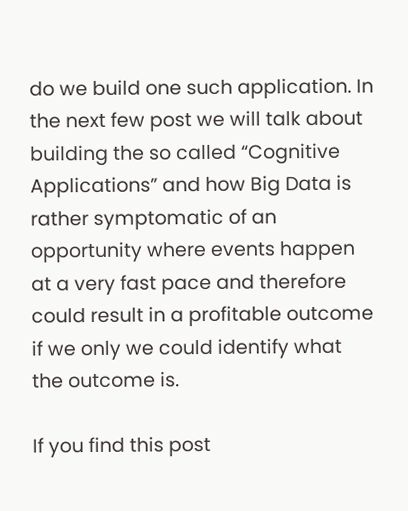do we build one such application. In the next few post we will talk about building the so called “Cognitive Applications” and how Big Data is rather symptomatic of an opportunity where events happen at a very fast pace and therefore could result in a profitable outcome if we only we could identify what the outcome is.

If you find this post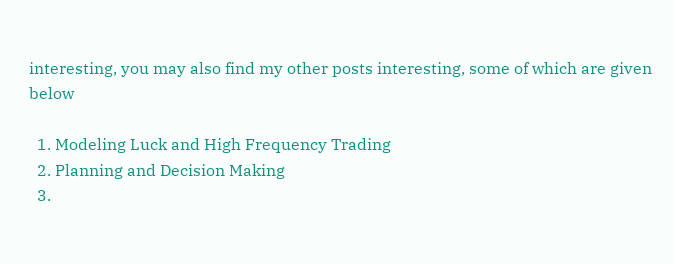interesting, you may also find my other posts interesting, some of which are given below

  1. Modeling Luck and High Frequency Trading
  2. Planning and Decision Making
  3.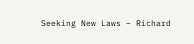Seeking New Laws – Richard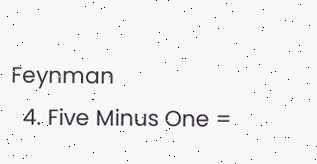Feynman
  4. Five Minus One =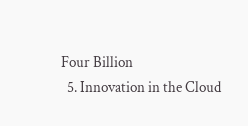Four Billion
  5. Innovation in the Cloud